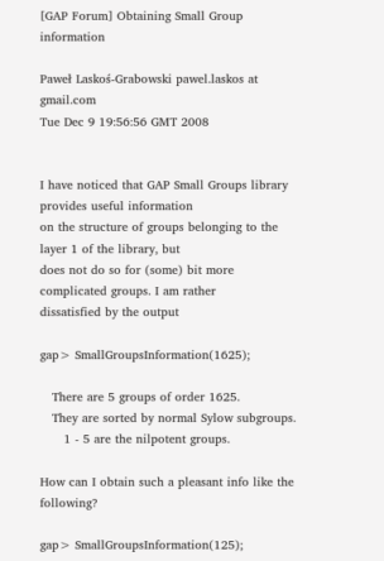[GAP Forum] Obtaining Small Group information

Paweł Laskoś-Grabowski pawel.laskos at gmail.com
Tue Dec 9 19:56:56 GMT 2008


I have noticed that GAP Small Groups library provides useful information
on the structure of groups belonging to the layer 1 of the library, but
does not do so for (some) bit more complicated groups. I am rather
dissatisfied by the output

gap> SmallGroupsInformation(1625);

   There are 5 groups of order 1625.
   They are sorted by normal Sylow subgroups.
      1 - 5 are the nilpotent groups.

How can I obtain such a pleasant info like the following?

gap> SmallGroupsInformation(125);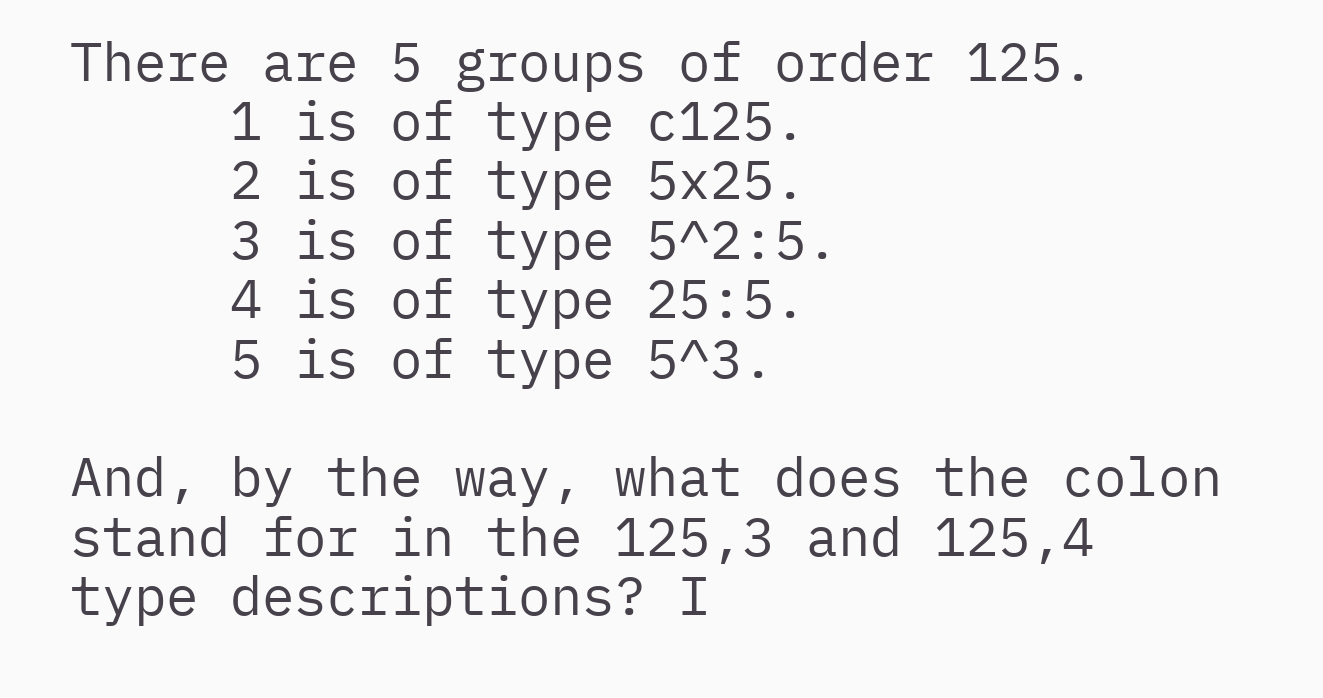There are 5 groups of order 125.
     1 is of type c125.
     2 is of type 5x25.
     3 is of type 5^2:5.
     4 is of type 25:5.
     5 is of type 5^3.

And, by the way, what does the colon stand for in the 125,3 and 125,4
type descriptions? I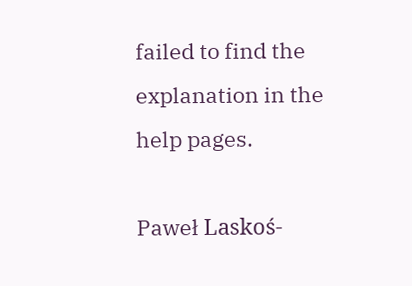failed to find the explanation in the help pages.

Paweł Laskoś-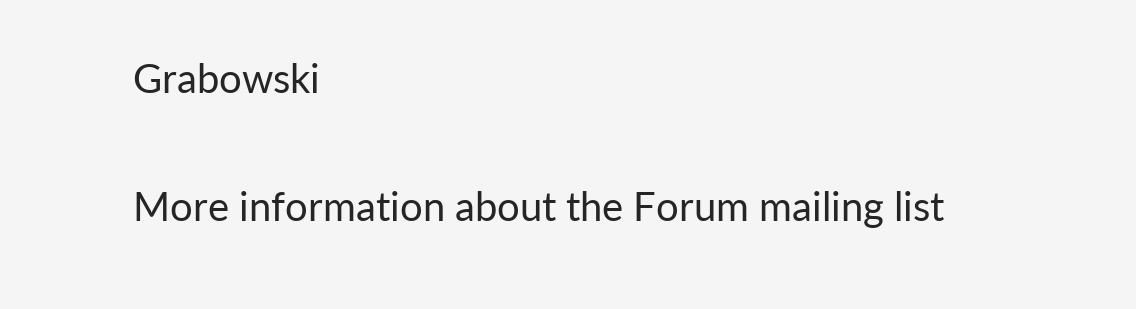Grabowski

More information about the Forum mailing list